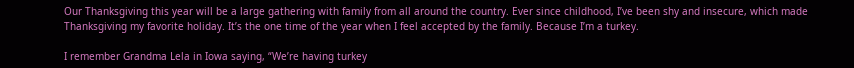Our Thanksgiving this year will be a large gathering with family from all around the country. Ever since childhood, I’ve been shy and insecure, which made Thanksgiving my favorite holiday. It’s the one time of the year when I feel accepted by the family. Because I’m a turkey.

I remember Grandma Lela in Iowa saying, “We’re having turkey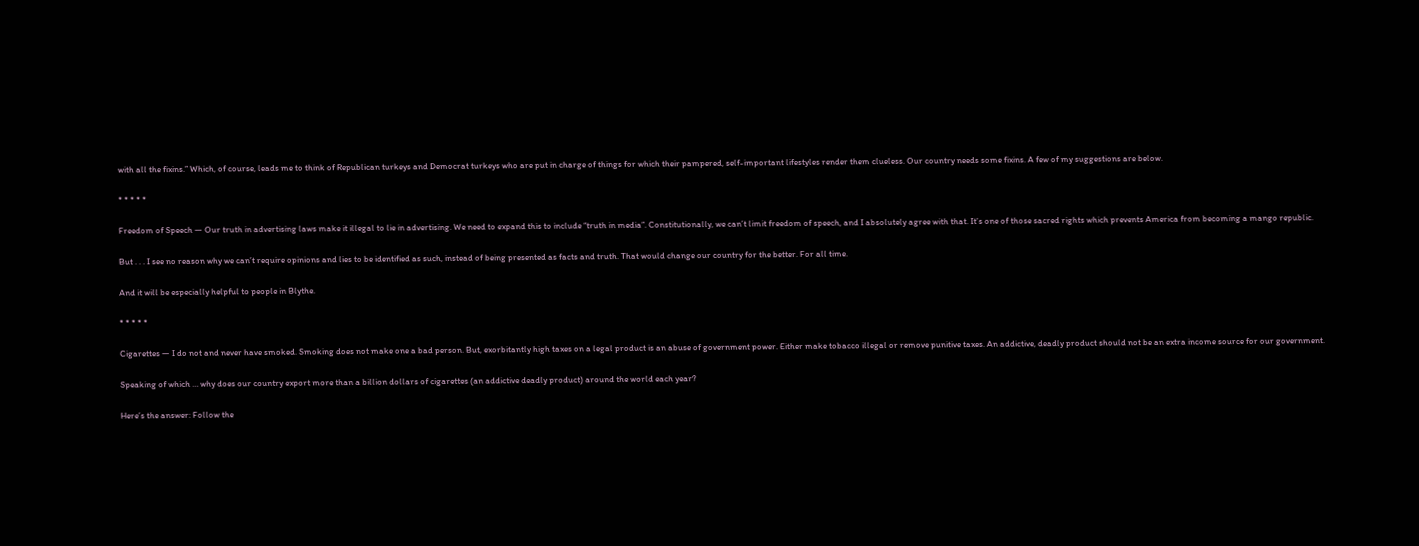with all the fixins.” Which, of course, leads me to think of Republican turkeys and Democrat turkeys who are put in charge of things for which their pampered, self-important lifestyles render them clueless. Our country needs some fixins. A few of my suggestions are below.

* * * * *

Freedom of Speech — Our truth in advertising laws make it illegal to lie in advertising. We need to expand this to include “truth in media”. Constitutionally, we can’t limit freedom of speech, and I absolutely agree with that. It’s one of those sacred rights which prevents America from becoming a mango republic.

But . . . I see no reason why we can’t require opinions and lies to be identified as such, instead of being presented as facts and truth. That would change our country for the better. For all time.

And it will be especially helpful to people in Blythe.

* * * * *

Cigarettes — I do not and never have smoked. Smoking does not make one a bad person. But, exorbitantly high taxes on a legal product is an abuse of government power. Either make tobacco illegal or remove punitive taxes. An addictive, deadly product should not be an extra income source for our government.

Speaking of which … why does our country export more than a billion dollars of cigarettes (an addictive deadly product) around the world each year?

Here’s the answer: Follow the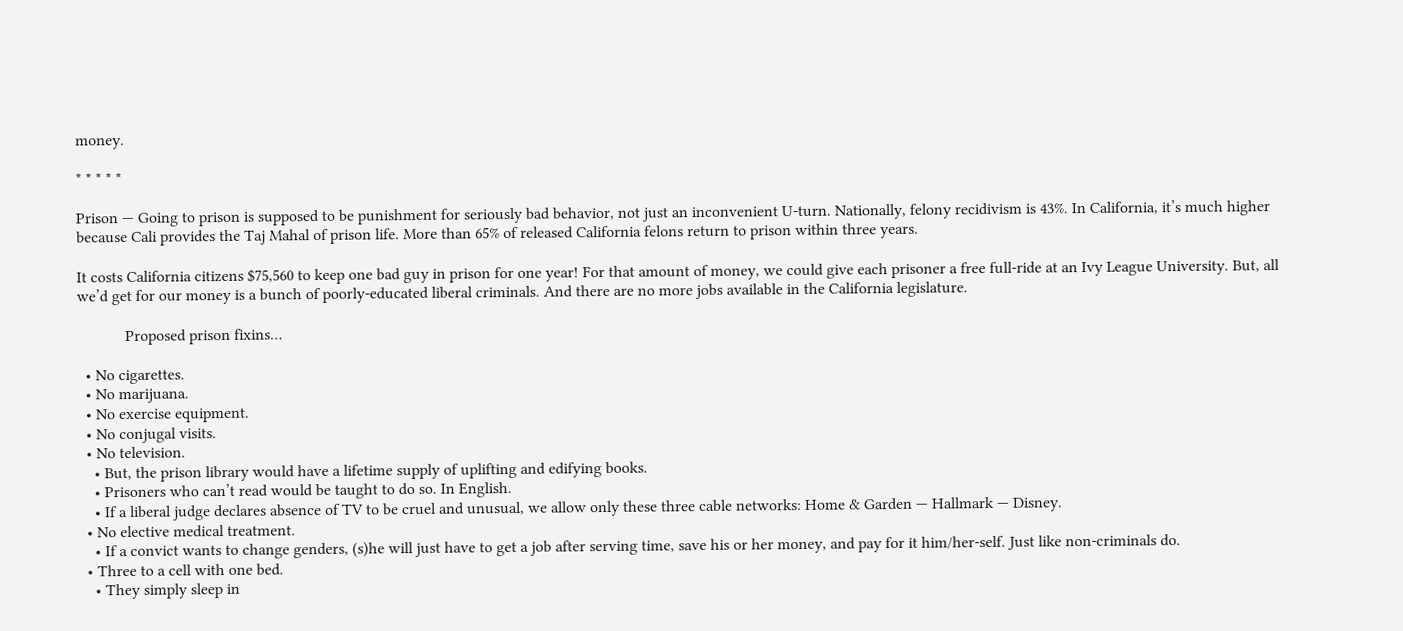money.

* * * * *

Prison — Going to prison is supposed to be punishment for seriously bad behavior, not just an inconvenient U-turn. Nationally, felony recidivism is 43%. In California, it’s much higher because Cali provides the Taj Mahal of prison life. More than 65% of released California felons return to prison within three years.

It costs California citizens $75,560 to keep one bad guy in prison for one year! For that amount of money, we could give each prisoner a free full-ride at an Ivy League University. But, all we’d get for our money is a bunch of poorly-educated liberal criminals. And there are no more jobs available in the California legislature.

            Proposed prison fixins…

  • No cigarettes.
  • No marijuana.
  • No exercise equipment.
  • No conjugal visits.
  • No television.
    • But, the prison library would have a lifetime supply of uplifting and edifying books.
    • Prisoners who can’t read would be taught to do so. In English.
    • If a liberal judge declares absence of TV to be cruel and unusual, we allow only these three cable networks: Home & Garden — Hallmark — Disney.
  • No elective medical treatment.
    • If a convict wants to change genders, (s)he will just have to get a job after serving time, save his or her money, and pay for it him/her-self. Just like non-criminals do.
  • Three to a cell with one bed.
    • They simply sleep in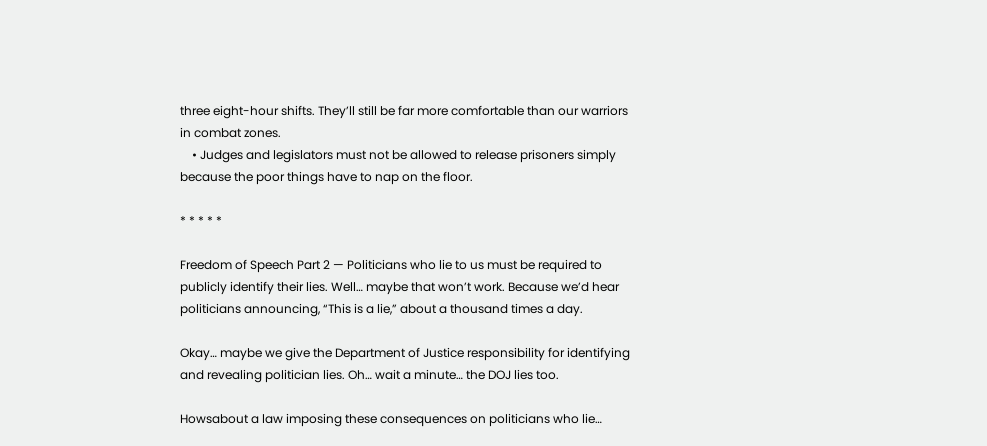three eight-hour shifts. They’ll still be far more comfortable than our warriors in combat zones.
    • Judges and legislators must not be allowed to release prisoners simply because the poor things have to nap on the floor.

* * * * *

Freedom of Speech Part 2 — Politicians who lie to us must be required to publicly identify their lies. Well… maybe that won’t work. Because we’d hear politicians announcing, “This is a lie,” about a thousand times a day.

Okay… maybe we give the Department of Justice responsibility for identifying and revealing politician lies. Oh… wait a minute… the DOJ lies too.

Howsabout a law imposing these consequences on politicians who lie…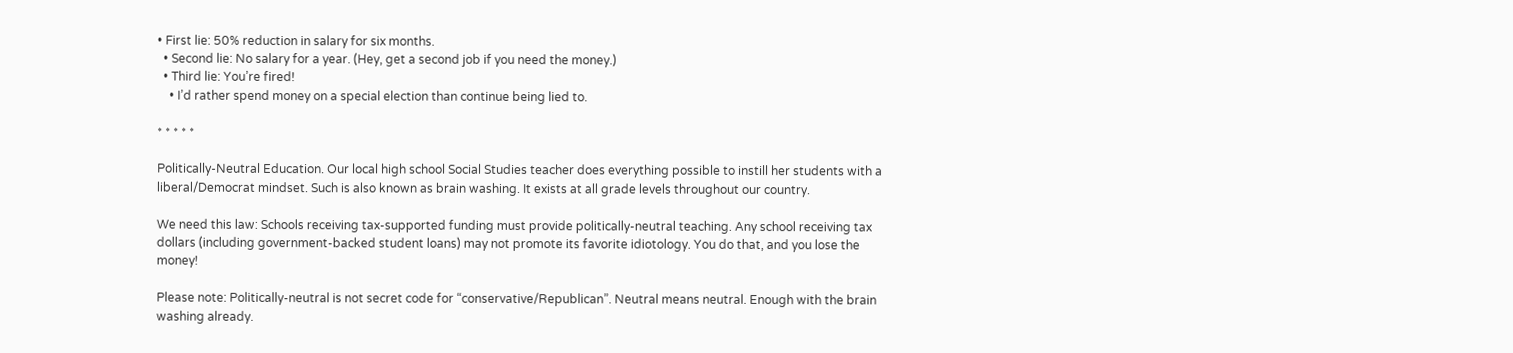• First lie: 50% reduction in salary for six months.
  • Second lie: No salary for a year. (Hey, get a second job if you need the money.)
  • Third lie: You’re fired!
    • I’d rather spend money on a special election than continue being lied to.

* * * * *

Politically-Neutral Education. Our local high school Social Studies teacher does everything possible to instill her students with a liberal/Democrat mindset. Such is also known as brain washing. It exists at all grade levels throughout our country.

We need this law: Schools receiving tax-supported funding must provide politically-neutral teaching. Any school receiving tax dollars (including government-backed student loans) may not promote its favorite idiotology. You do that, and you lose the money!

Please note: Politically-neutral is not secret code for “conservative/Republican”. Neutral means neutral. Enough with the brain washing already.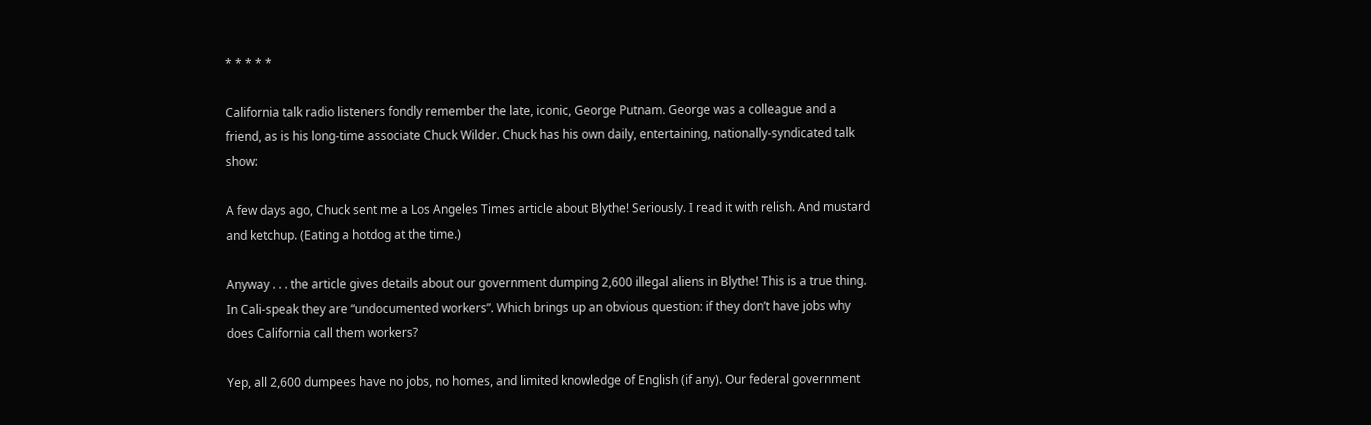* * * * *

California talk radio listeners fondly remember the late, iconic, George Putnam. George was a colleague and a friend, as is his long-time associate Chuck Wilder. Chuck has his own daily, entertaining, nationally-syndicated talk show:

A few days ago, Chuck sent me a Los Angeles Times article about Blythe! Seriously. I read it with relish. And mustard and ketchup. (Eating a hotdog at the time.)

Anyway . . . the article gives details about our government dumping 2,600 illegal aliens in Blythe! This is a true thing. In Cali-speak they are “undocumented workers”. Which brings up an obvious question: if they don’t have jobs why does California call them workers?

Yep, all 2,600 dumpees have no jobs, no homes, and limited knowledge of English (if any). Our federal government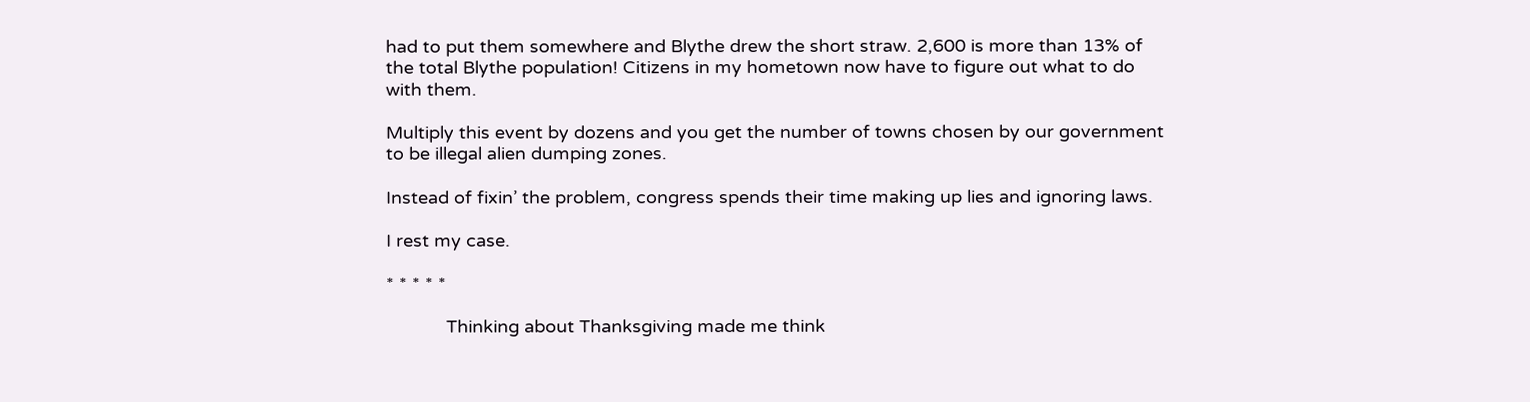had to put them somewhere and Blythe drew the short straw. 2,600 is more than 13% of the total Blythe population! Citizens in my hometown now have to figure out what to do with them.

Multiply this event by dozens and you get the number of towns chosen by our government to be illegal alien dumping zones.

Instead of fixin’ the problem, congress spends their time making up lies and ignoring laws.

I rest my case.

* * * * *

            Thinking about Thanksgiving made me think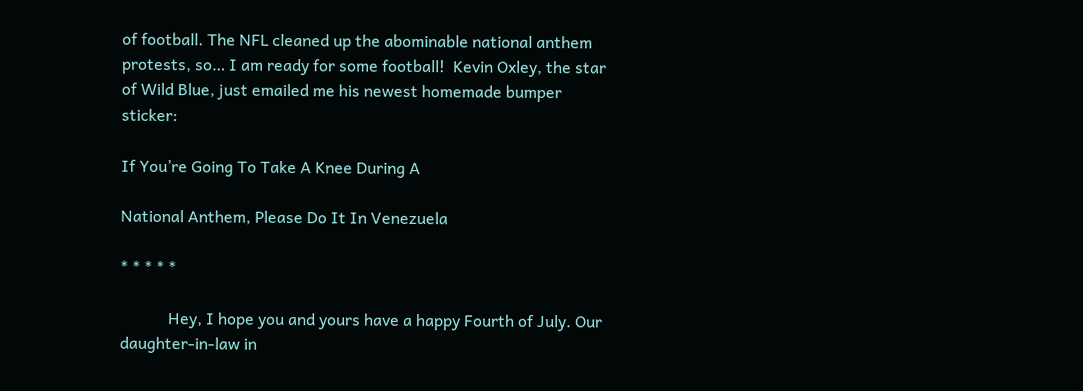of football. The NFL cleaned up the abominable national anthem protests, so… I am ready for some football!  Kevin Oxley, the star of Wild Blue, just emailed me his newest homemade bumper sticker:

If You’re Going To Take A Knee During A

National Anthem, Please Do It In Venezuela

* * * * *

            Hey, I hope you and yours have a happy Fourth of July. Our daughter-in-law in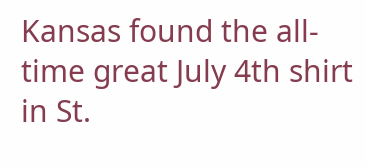Kansas found the all-time great July 4th shirt in St.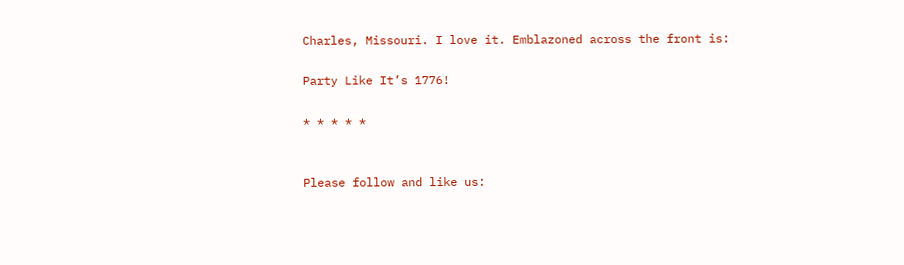Charles, Missouri. I love it. Emblazoned across the front is:

Party Like It’s 1776!

* * * * *


Please follow and like us: